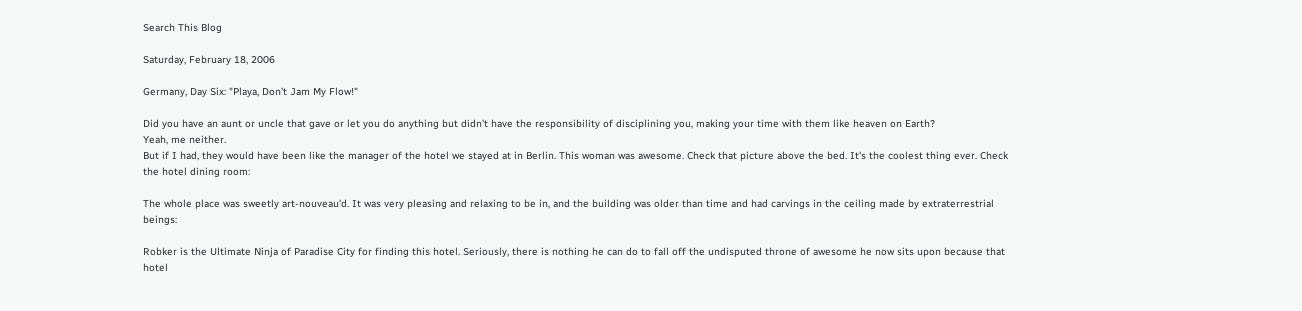Search This Blog

Saturday, February 18, 2006

Germany, Day Six: "Playa, Don't Jam My Flow!"

Did you have an aunt or uncle that gave or let you do anything but didn't have the responsibility of disciplining you, making your time with them like heaven on Earth?
Yeah, me neither.
But if I had, they would have been like the manager of the hotel we stayed at in Berlin. This woman was awesome. Check that picture above the bed. It's the coolest thing ever. Check the hotel dining room:

The whole place was sweetly art-nouveau'd. It was very pleasing and relaxing to be in, and the building was older than time and had carvings in the ceiling made by extraterrestrial beings:

Robker is the Ultimate Ninja of Paradise City for finding this hotel. Seriously, there is nothing he can do to fall off the undisputed throne of awesome he now sits upon because that hotel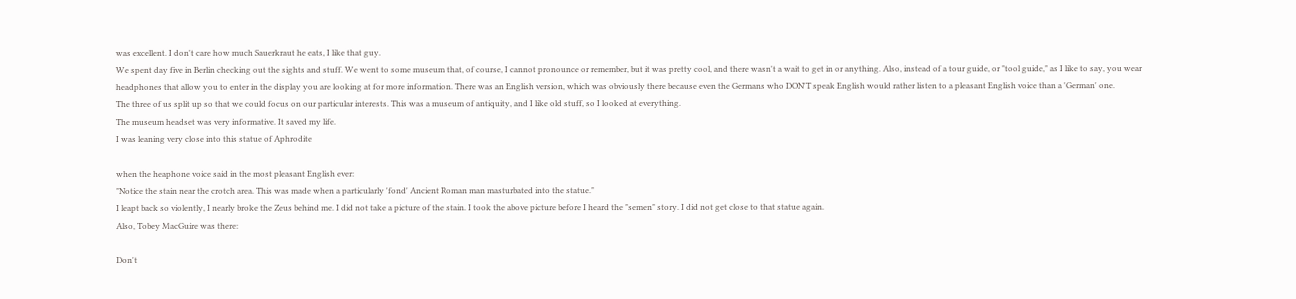was excellent. I don't care how much Sauerkraut he eats, I like that guy.
We spent day five in Berlin checking out the sights and stuff. We went to some museum that, of course, I cannot pronounce or remember, but it was pretty cool, and there wasn't a wait to get in or anything. Also, instead of a tour guide, or "tool guide," as I like to say, you wear headphones that allow you to enter in the display you are looking at for more information. There was an English version, which was obviously there because even the Germans who DON'T speak English would rather listen to a pleasant English voice than a 'German' one.
The three of us split up so that we could focus on our particular interests. This was a museum of antiquity, and I like old stuff, so I looked at everything.
The museum headset was very informative. It saved my life.
I was leaning very close into this statue of Aphrodite

when the heaphone voice said in the most pleasant English ever:
"Notice the stain near the crotch area. This was made when a particularly 'fond' Ancient Roman man masturbated into the statue."
I leapt back so violently, I nearly broke the Zeus behind me. I did not take a picture of the stain. I took the above picture before I heard the "semen" story. I did not get close to that statue again.
Also, Tobey MacGuire was there:

Don't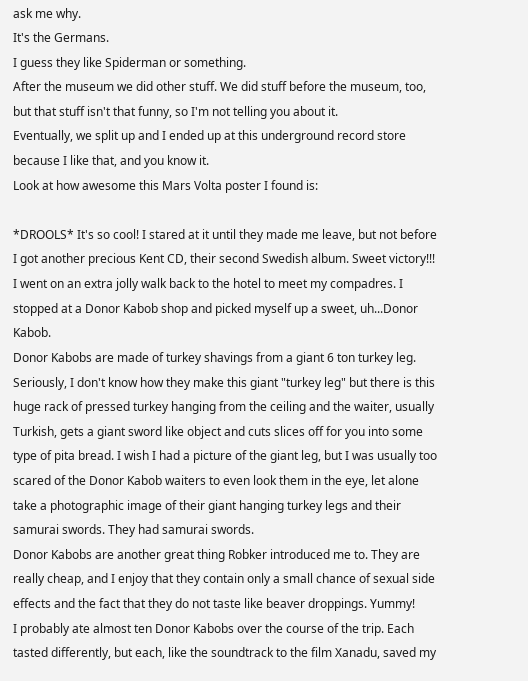ask me why.
It's the Germans.
I guess they like Spiderman or something.
After the museum we did other stuff. We did stuff before the museum, too, but that stuff isn't that funny, so I'm not telling you about it.
Eventually, we split up and I ended up at this underground record store because I like that, and you know it.
Look at how awesome this Mars Volta poster I found is:

*DROOLS* It's so cool! I stared at it until they made me leave, but not before I got another precious Kent CD, their second Swedish album. Sweet victory!!!
I went on an extra jolly walk back to the hotel to meet my compadres. I stopped at a Donor Kabob shop and picked myself up a sweet, uh...Donor Kabob.
Donor Kabobs are made of turkey shavings from a giant 6 ton turkey leg. Seriously, I don't know how they make this giant "turkey leg" but there is this huge rack of pressed turkey hanging from the ceiling and the waiter, usually Turkish, gets a giant sword like object and cuts slices off for you into some type of pita bread. I wish I had a picture of the giant leg, but I was usually too scared of the Donor Kabob waiters to even look them in the eye, let alone take a photographic image of their giant hanging turkey legs and their samurai swords. They had samurai swords.
Donor Kabobs are another great thing Robker introduced me to. They are really cheap, and I enjoy that they contain only a small chance of sexual side effects and the fact that they do not taste like beaver droppings. Yummy!
I probably ate almost ten Donor Kabobs over the course of the trip. Each tasted differently, but each, like the soundtrack to the film Xanadu, saved my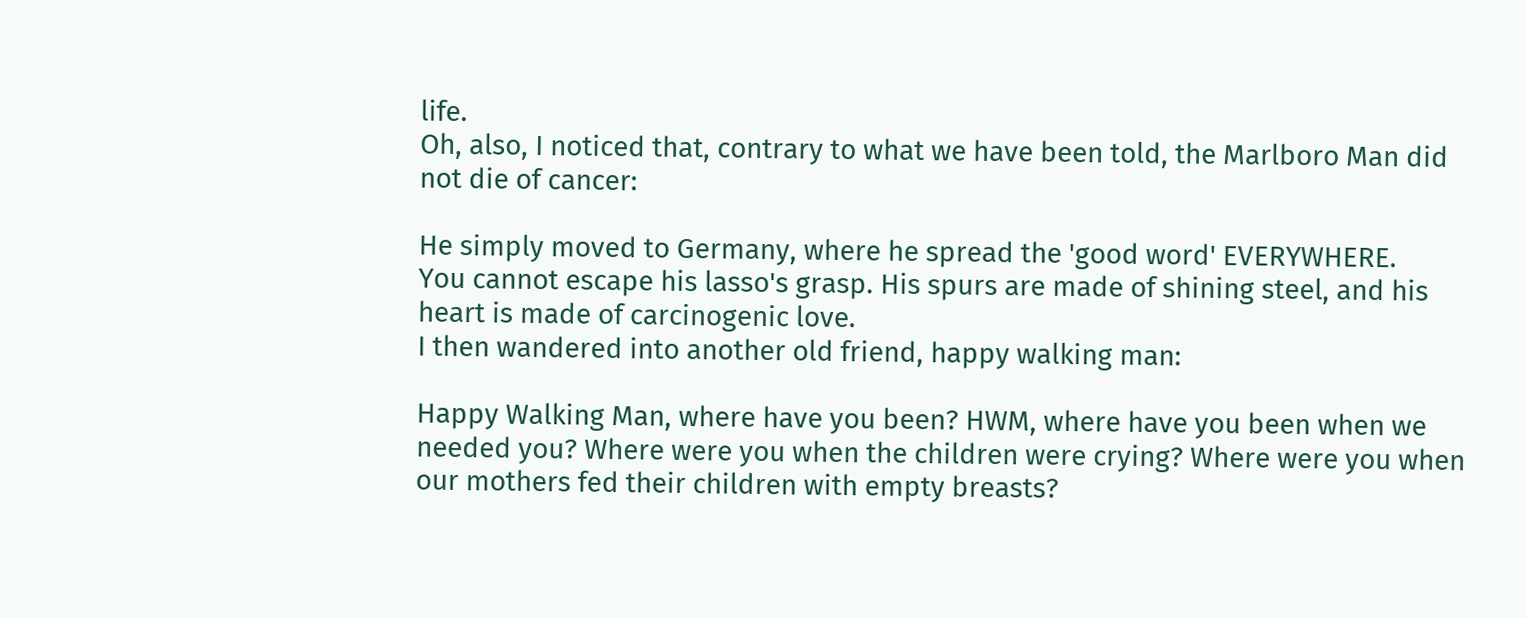life.
Oh, also, I noticed that, contrary to what we have been told, the Marlboro Man did not die of cancer:

He simply moved to Germany, where he spread the 'good word' EVERYWHERE.
You cannot escape his lasso's grasp. His spurs are made of shining steel, and his heart is made of carcinogenic love.
I then wandered into another old friend, happy walking man:

Happy Walking Man, where have you been? HWM, where have you been when we needed you? Where were you when the children were crying? Where were you when our mothers fed their children with empty breasts?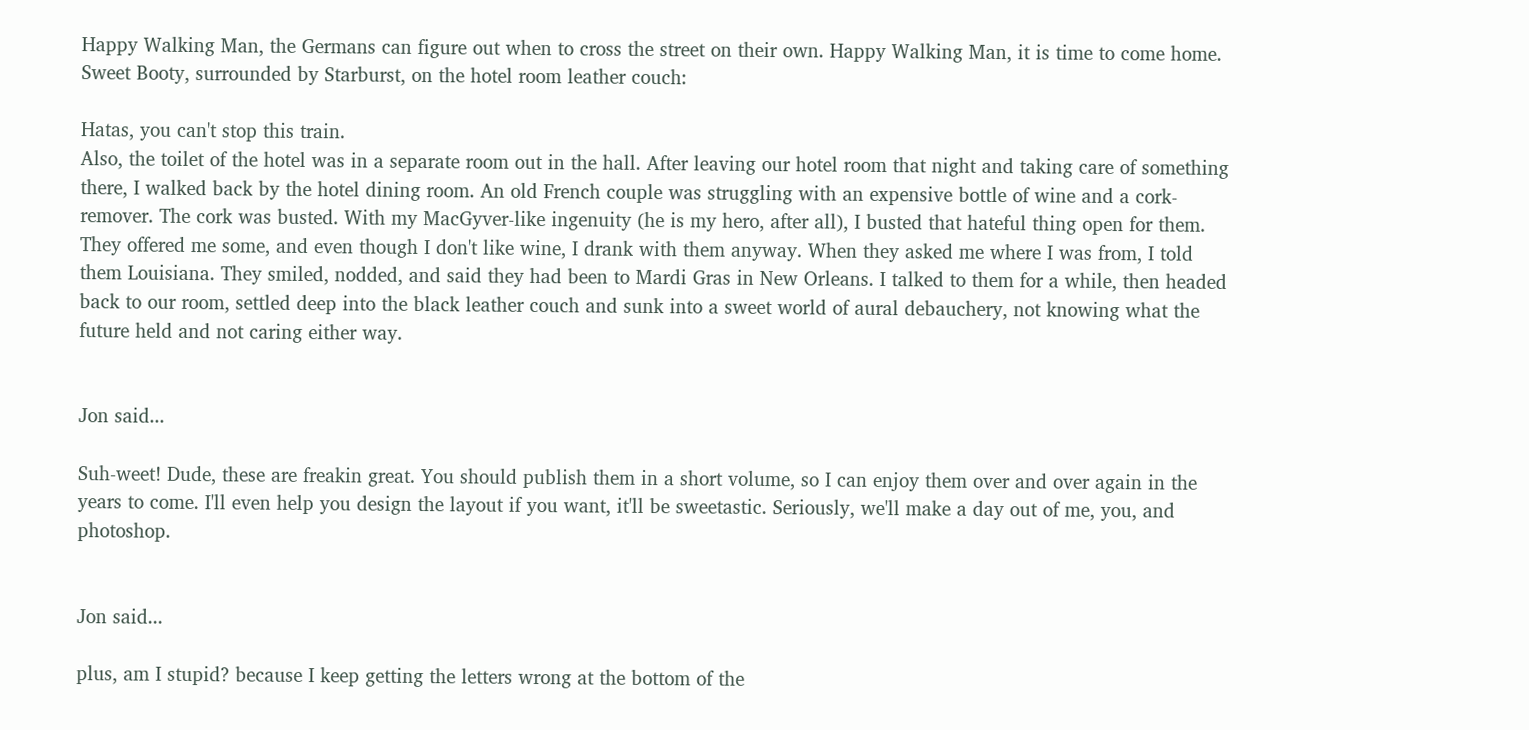Happy Walking Man, the Germans can figure out when to cross the street on their own. Happy Walking Man, it is time to come home.
Sweet Booty, surrounded by Starburst, on the hotel room leather couch:

Hatas, you can't stop this train.
Also, the toilet of the hotel was in a separate room out in the hall. After leaving our hotel room that night and taking care of something there, I walked back by the hotel dining room. An old French couple was struggling with an expensive bottle of wine and a cork-remover. The cork was busted. With my MacGyver-like ingenuity (he is my hero, after all), I busted that hateful thing open for them. They offered me some, and even though I don't like wine, I drank with them anyway. When they asked me where I was from, I told them Louisiana. They smiled, nodded, and said they had been to Mardi Gras in New Orleans. I talked to them for a while, then headed back to our room, settled deep into the black leather couch and sunk into a sweet world of aural debauchery, not knowing what the future held and not caring either way.


Jon said...

Suh-weet! Dude, these are freakin great. You should publish them in a short volume, so I can enjoy them over and over again in the years to come. I'll even help you design the layout if you want, it'll be sweetastic. Seriously, we'll make a day out of me, you, and photoshop.


Jon said...

plus, am I stupid? because I keep getting the letters wrong at the bottom of the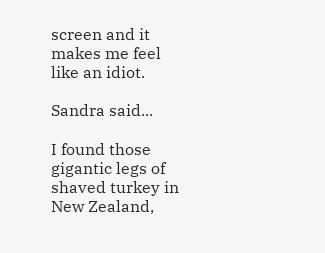screen and it makes me feel like an idiot.

Sandra said...

I found those gigantic legs of shaved turkey in New Zealand,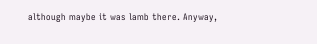although maybe it was lamb there. Anyway,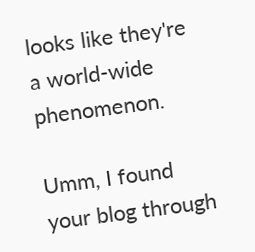looks like they're a world-wide phenomenon.

Umm, I found your blog through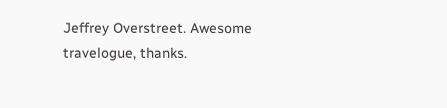Jeffrey Overstreet. Awesome travelogue, thanks.